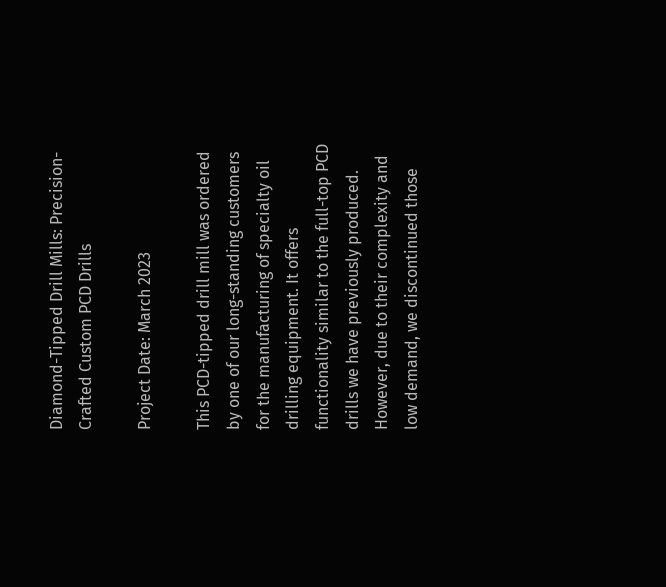Diamond-Tipped Drill Mills: Precision-Crafted Custom PCD Drills

Project Date: March 2023

This PCD-tipped drill mill was ordered by one of our long-standing customers for the manufacturing of specialty oil drilling equipment. It offers functionality similar to the full-top PCD drills we have previously produced. However, due to their complexity and low demand, we discontinued those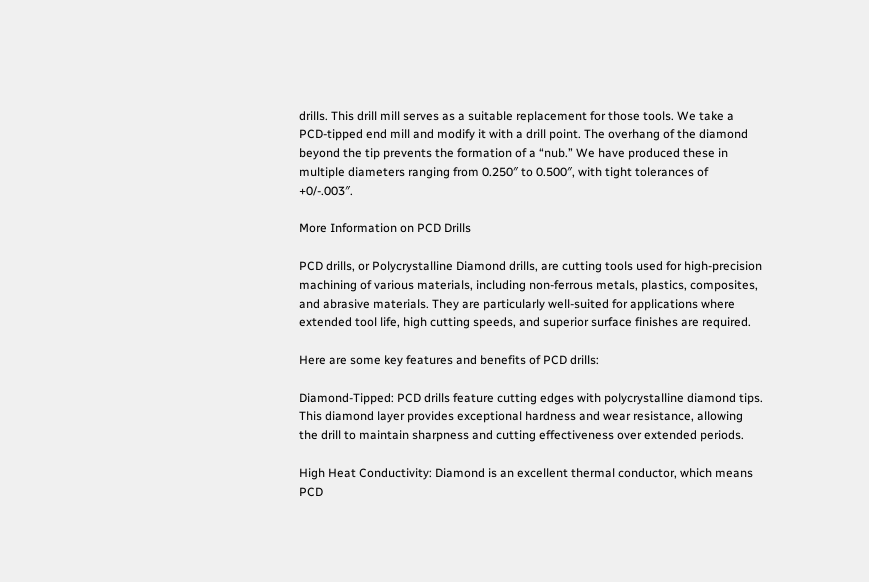drills. This drill mill serves as a suitable replacement for those tools. We take a PCD-tipped end mill and modify it with a drill point. The overhang of the diamond beyond the tip prevents the formation of a “nub.” We have produced these in multiple diameters ranging from 0.250″ to 0.500″, with tight tolerances of +0/-.003″.

More Information on PCD Drills

PCD drills, or Polycrystalline Diamond drills, are cutting tools used for high-precision machining of various materials, including non-ferrous metals, plastics, composites, and abrasive materials. They are particularly well-suited for applications where extended tool life, high cutting speeds, and superior surface finishes are required.

Here are some key features and benefits of PCD drills:

Diamond-Tipped: PCD drills feature cutting edges with polycrystalline diamond tips. This diamond layer provides exceptional hardness and wear resistance, allowing the drill to maintain sharpness and cutting effectiveness over extended periods.

High Heat Conductivity: Diamond is an excellent thermal conductor, which means PCD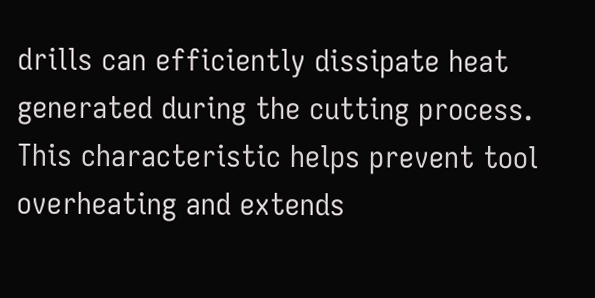drills can efficiently dissipate heat generated during the cutting process. This characteristic helps prevent tool overheating and extends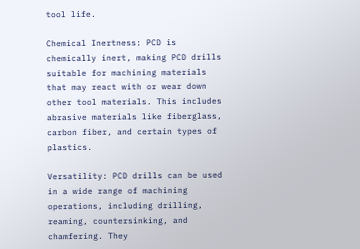tool life.

Chemical Inertness: PCD is chemically inert, making PCD drills suitable for machining materials that may react with or wear down other tool materials. This includes abrasive materials like fiberglass, carbon fiber, and certain types of plastics.

Versatility: PCD drills can be used in a wide range of machining operations, including drilling, reaming, countersinking, and chamfering. They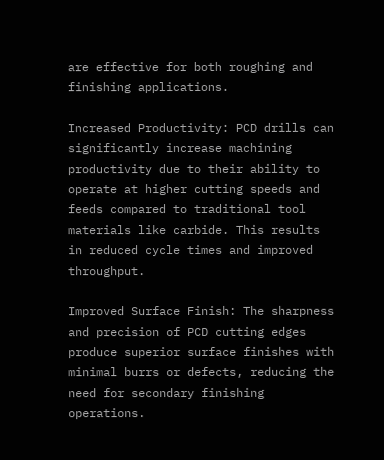are effective for both roughing and finishing applications.

Increased Productivity: PCD drills can significantly increase machining productivity due to their ability to operate at higher cutting speeds and feeds compared to traditional tool materials like carbide. This results in reduced cycle times and improved throughput.

Improved Surface Finish: The sharpness and precision of PCD cutting edges produce superior surface finishes with minimal burrs or defects, reducing the need for secondary finishing operations.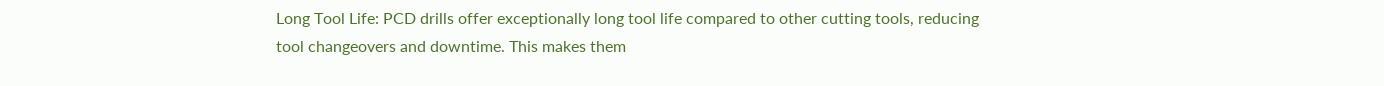Long Tool Life: PCD drills offer exceptionally long tool life compared to other cutting tools, reducing tool changeovers and downtime. This makes them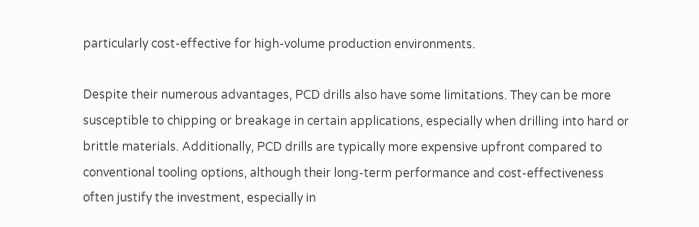particularly cost-effective for high-volume production environments.

Despite their numerous advantages, PCD drills also have some limitations. They can be more susceptible to chipping or breakage in certain applications, especially when drilling into hard or brittle materials. Additionally, PCD drills are typically more expensive upfront compared to conventional tooling options, although their long-term performance and cost-effectiveness often justify the investment, especially in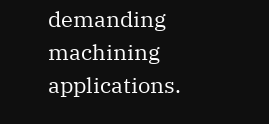demanding machining applications.